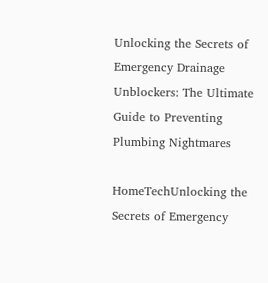Unlocking the Secrets of Emergency Drainage Unblockers: The Ultimate Guide to Preventing Plumbing Nightmares

HomeTechUnlocking the Secrets of Emergency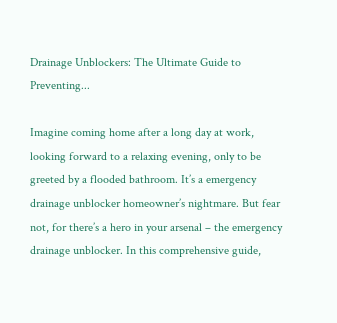Drainage Unblockers: The Ultimate Guide to Preventing...

Imagine coming home after a long day at work, looking forward to a relaxing evening, only to be greeted by a flooded bathroom. It’s a emergency drainage unblocker homeowner’s nightmare. But fear not, for there’s a hero in your arsenal – the emergency drainage unblocker. In this comprehensive guide,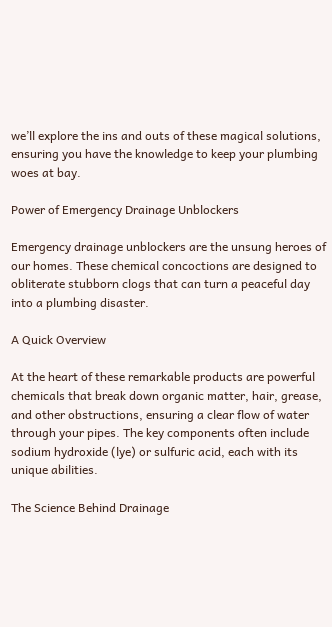we’ll explore the ins and outs of these magical solutions, ensuring you have the knowledge to keep your plumbing woes at bay.

Power of Emergency Drainage Unblockers

Emergency drainage unblockers are the unsung heroes of our homes. These chemical concoctions are designed to obliterate stubborn clogs that can turn a peaceful day into a plumbing disaster.

A Quick Overview

At the heart of these remarkable products are powerful chemicals that break down organic matter, hair, grease, and other obstructions, ensuring a clear flow of water through your pipes. The key components often include sodium hydroxide (lye) or sulfuric acid, each with its unique abilities.

The Science Behind Drainage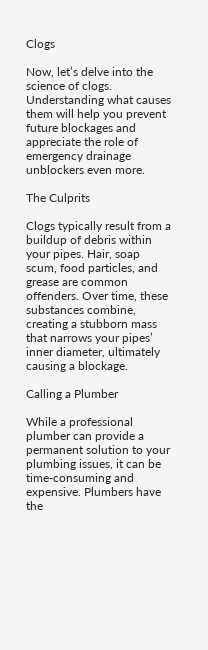Clogs

Now, let’s delve into the science of clogs. Understanding what causes them will help you prevent future blockages and appreciate the role of emergency drainage unblockers even more.

The Culprits

Clogs typically result from a buildup of debris within your pipes. Hair, soap scum, food particles, and grease are common offenders. Over time, these substances combine, creating a stubborn mass that narrows your pipes’ inner diameter, ultimately causing a blockage.

Calling a Plumber

While a professional plumber can provide a permanent solution to your plumbing issues, it can be time-consuming and expensive. Plumbers have the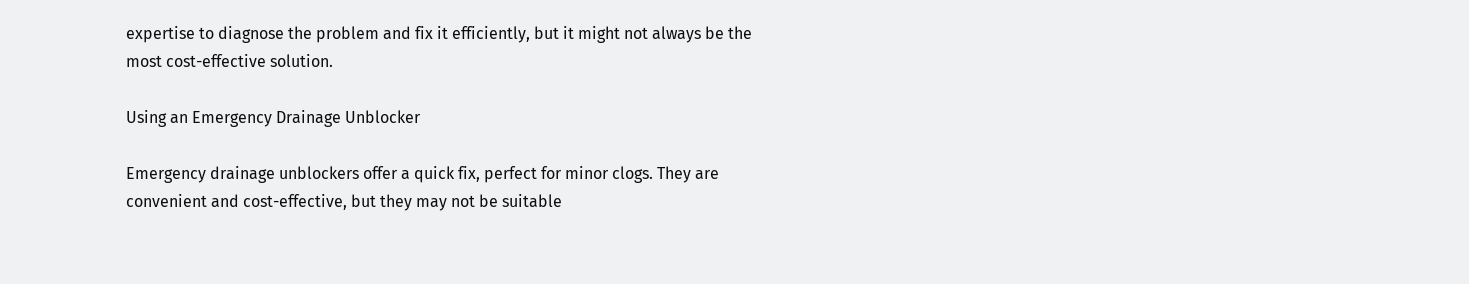expertise to diagnose the problem and fix it efficiently, but it might not always be the most cost-effective solution.

Using an Emergency Drainage Unblocker

Emergency drainage unblockers offer a quick fix, perfect for minor clogs. They are convenient and cost-effective, but they may not be suitable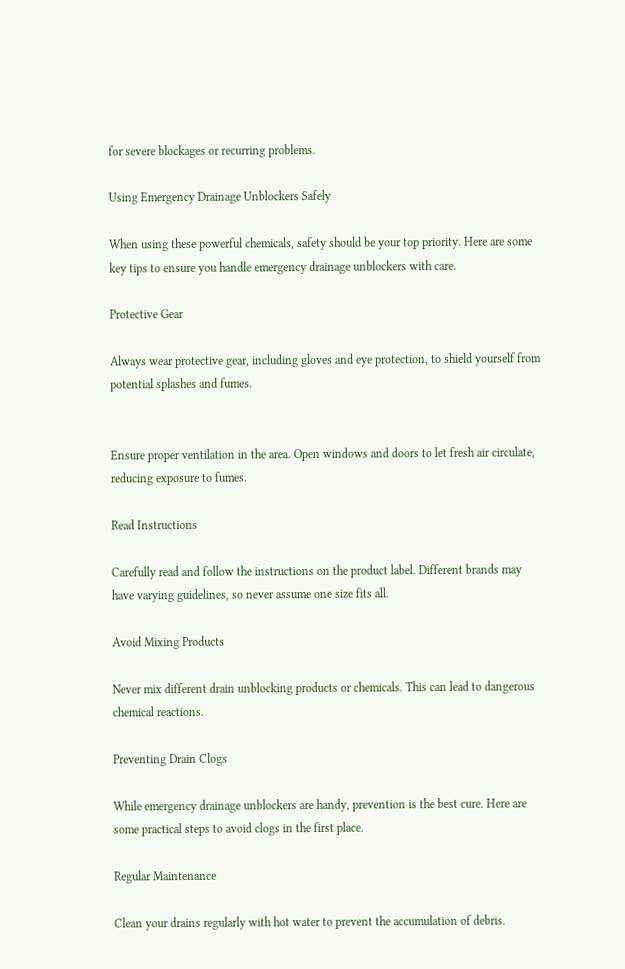for severe blockages or recurring problems.

Using Emergency Drainage Unblockers Safely

When using these powerful chemicals, safety should be your top priority. Here are some key tips to ensure you handle emergency drainage unblockers with care.

Protective Gear

Always wear protective gear, including gloves and eye protection, to shield yourself from potential splashes and fumes.


Ensure proper ventilation in the area. Open windows and doors to let fresh air circulate, reducing exposure to fumes.

Read Instructions

Carefully read and follow the instructions on the product label. Different brands may have varying guidelines, so never assume one size fits all.

Avoid Mixing Products

Never mix different drain unblocking products or chemicals. This can lead to dangerous chemical reactions.

Preventing Drain Clogs

While emergency drainage unblockers are handy, prevention is the best cure. Here are some practical steps to avoid clogs in the first place.

Regular Maintenance

Clean your drains regularly with hot water to prevent the accumulation of debris.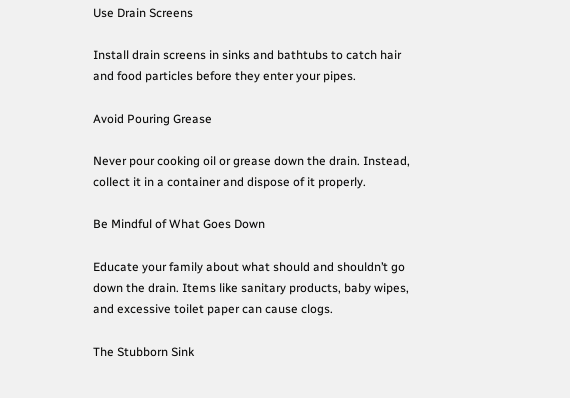Use Drain Screens

Install drain screens in sinks and bathtubs to catch hair and food particles before they enter your pipes.

Avoid Pouring Grease

Never pour cooking oil or grease down the drain. Instead, collect it in a container and dispose of it properly.

Be Mindful of What Goes Down

Educate your family about what should and shouldn’t go down the drain. Items like sanitary products, baby wipes, and excessive toilet paper can cause clogs.

The Stubborn Sink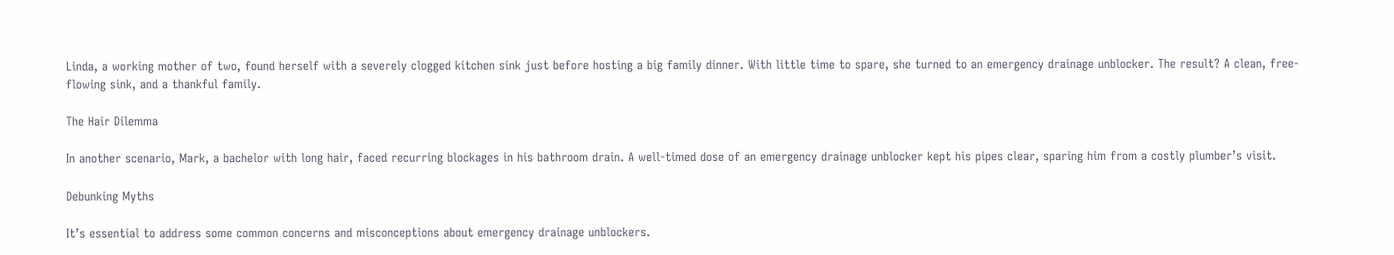Linda, a working mother of two, found herself with a severely clogged kitchen sink just before hosting a big family dinner. With little time to spare, she turned to an emergency drainage unblocker. The result? A clean, free-flowing sink, and a thankful family.

The Hair Dilemma

In another scenario, Mark, a bachelor with long hair, faced recurring blockages in his bathroom drain. A well-timed dose of an emergency drainage unblocker kept his pipes clear, sparing him from a costly plumber’s visit.

Debunking Myths

It’s essential to address some common concerns and misconceptions about emergency drainage unblockers.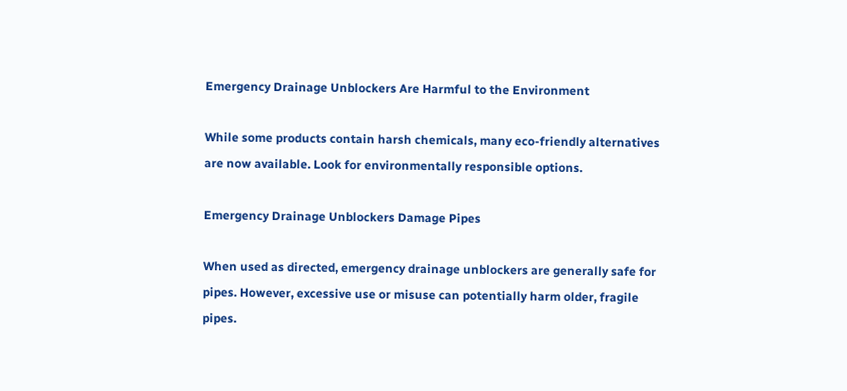Emergency Drainage Unblockers Are Harmful to the Environment

While some products contain harsh chemicals, many eco-friendly alternatives are now available. Look for environmentally responsible options.

Emergency Drainage Unblockers Damage Pipes

When used as directed, emergency drainage unblockers are generally safe for pipes. However, excessive use or misuse can potentially harm older, fragile pipes.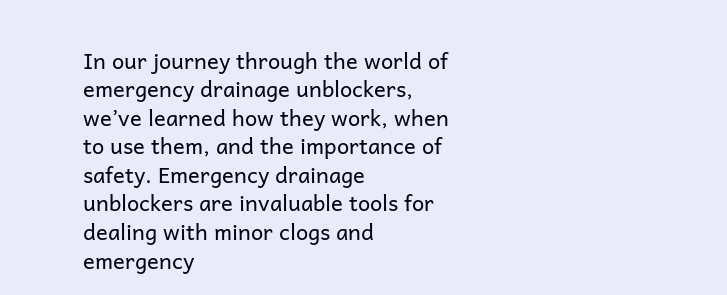In our journey through the world of emergency drainage unblockers, we’ve learned how they work, when to use them, and the importance of safety. Emergency drainage unblockers are invaluable tools for dealing with minor clogs and emergency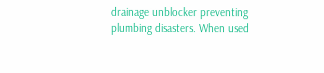drainage unblocker preventing plumbing disasters. When used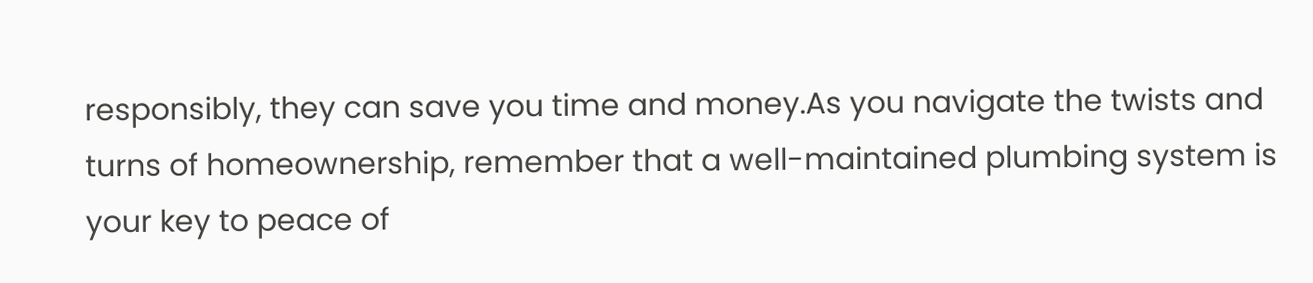responsibly, they can save you time and money.As you navigate the twists and turns of homeownership, remember that a well-maintained plumbing system is your key to peace of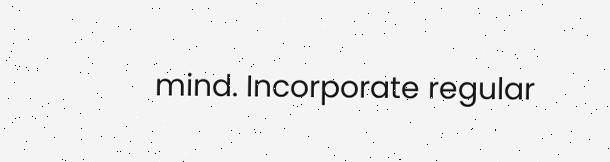mind. Incorporate regular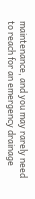maintenance, and you may rarely need to reach for an emergency drainage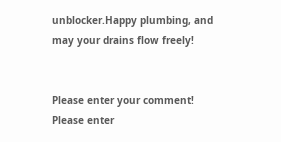unblocker.Happy plumbing, and may your drains flow freely!


Please enter your comment!
Please enter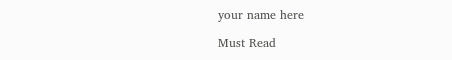your name here

Must Read